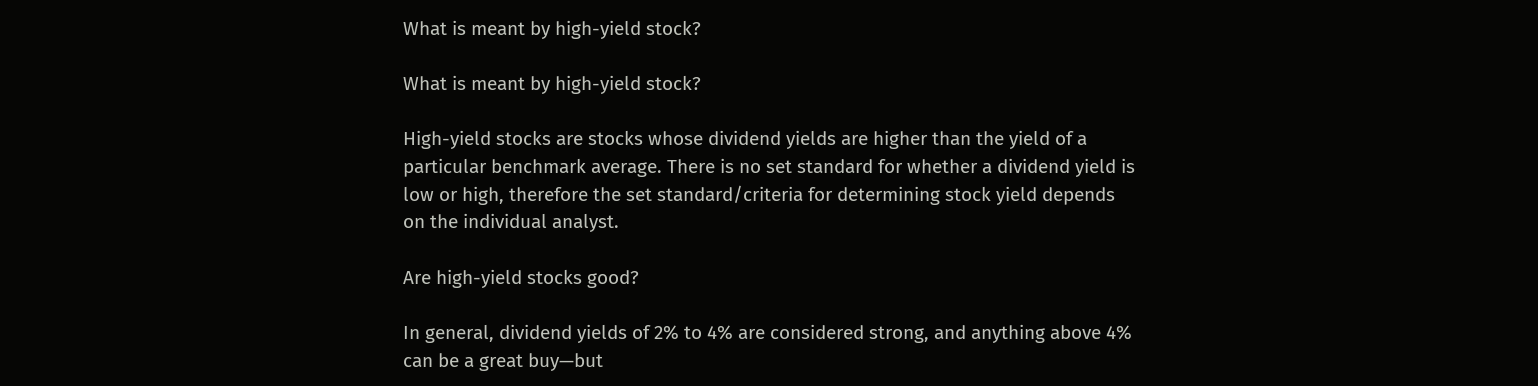What is meant by high-yield stock?

What is meant by high-yield stock?

High-yield stocks are stocks whose dividend yields are higher than the yield of a particular benchmark average. There is no set standard for whether a dividend yield is low or high, therefore the set standard/criteria for determining stock yield depends on the individual analyst.

Are high-yield stocks good?

In general, dividend yields of 2% to 4% are considered strong, and anything above 4% can be a great buy—but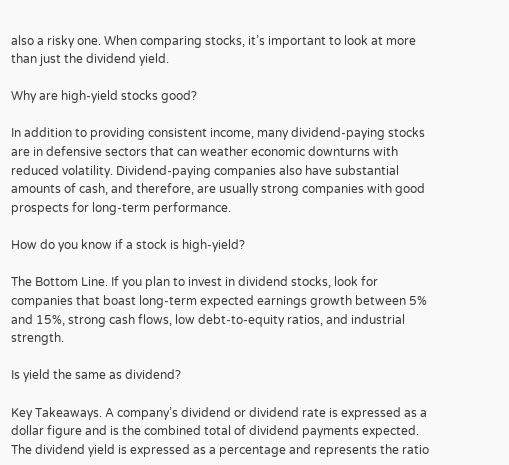also a risky one. When comparing stocks, it’s important to look at more than just the dividend yield.

Why are high-yield stocks good?

In addition to providing consistent income, many dividend-paying stocks are in defensive sectors that can weather economic downturns with reduced volatility. Dividend-paying companies also have substantial amounts of cash, and therefore, are usually strong companies with good prospects for long-term performance.

How do you know if a stock is high-yield?

The Bottom Line. If you plan to invest in dividend stocks, look for companies that boast long-term expected earnings growth between 5% and 15%, strong cash flows, low debt-to-equity ratios, and industrial strength.

Is yield the same as dividend?

Key Takeaways. A company’s dividend or dividend rate is expressed as a dollar figure and is the combined total of dividend payments expected. The dividend yield is expressed as a percentage and represents the ratio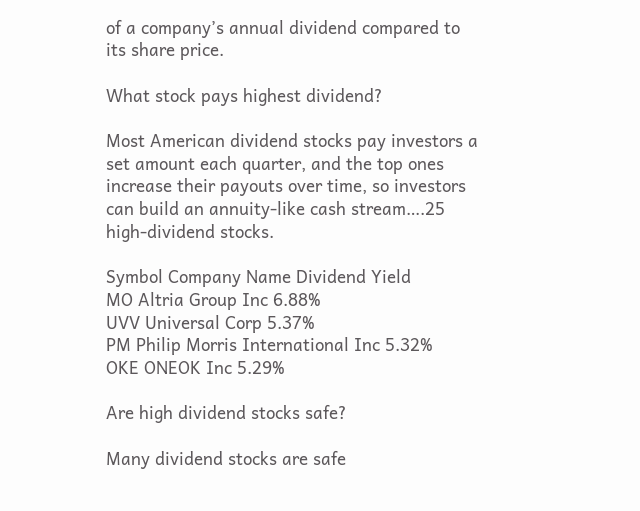of a company’s annual dividend compared to its share price.

What stock pays highest dividend?

Most American dividend stocks pay investors a set amount each quarter, and the top ones increase their payouts over time, so investors can build an annuity-like cash stream….25 high-dividend stocks.

Symbol Company Name Dividend Yield
MO Altria Group Inc 6.88%
UVV Universal Corp 5.37%
PM Philip Morris International Inc 5.32%
OKE ONEOK Inc 5.29%

Are high dividend stocks safe?

Many dividend stocks are safe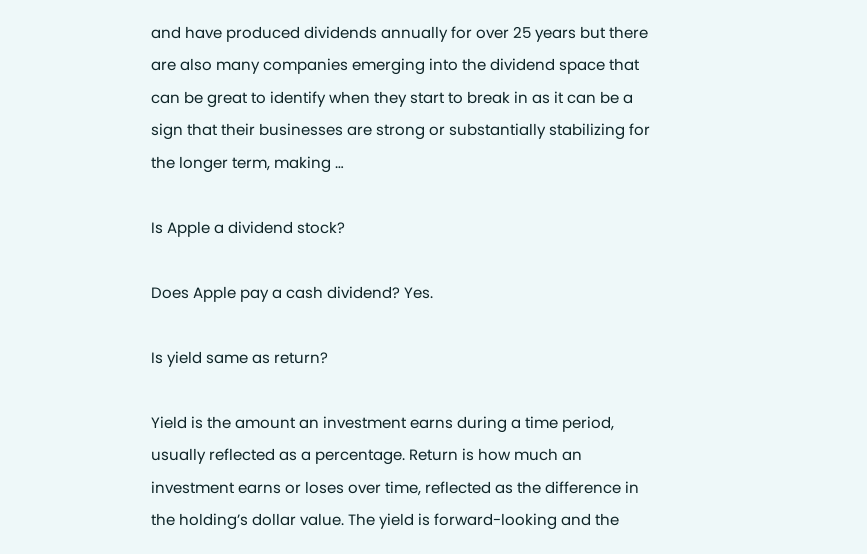and have produced dividends annually for over 25 years but there are also many companies emerging into the dividend space that can be great to identify when they start to break in as it can be a sign that their businesses are strong or substantially stabilizing for the longer term, making …

Is Apple a dividend stock?

Does Apple pay a cash dividend? Yes.

Is yield same as return?

Yield is the amount an investment earns during a time period, usually reflected as a percentage. Return is how much an investment earns or loses over time, reflected as the difference in the holding’s dollar value. The yield is forward-looking and the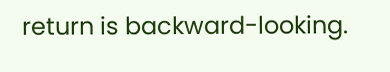return is backward-looking.